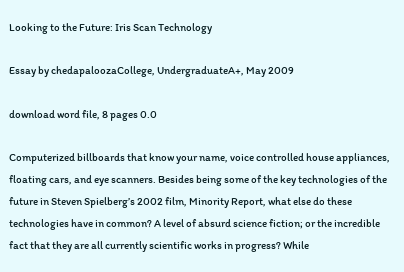Looking to the Future: Iris Scan Technology

Essay by chedapaloozaCollege, UndergraduateA+, May 2009

download word file, 8 pages 0.0

Computerized billboards that know your name, voice controlled house appliances, floating cars, and eye scanners. Besides being some of the key technologies of the future in Steven Spielberg’s 2002 film, Minority Report, what else do these technologies have in common? A level of absurd science fiction; or the incredible fact that they are all currently scientific works in progress? While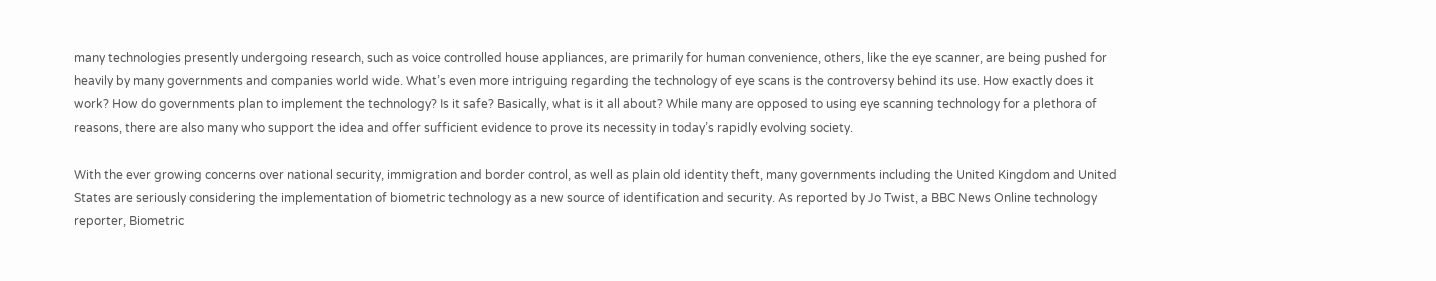many technologies presently undergoing research, such as voice controlled house appliances, are primarily for human convenience, others, like the eye scanner, are being pushed for heavily by many governments and companies world wide. What’s even more intriguing regarding the technology of eye scans is the controversy behind its use. How exactly does it work? How do governments plan to implement the technology? Is it safe? Basically, what is it all about? While many are opposed to using eye scanning technology for a plethora of reasons, there are also many who support the idea and offer sufficient evidence to prove its necessity in today’s rapidly evolving society.

With the ever growing concerns over national security, immigration and border control, as well as plain old identity theft, many governments including the United Kingdom and United States are seriously considering the implementation of biometric technology as a new source of identification and security. As reported by Jo Twist, a BBC News Online technology reporter, Biometric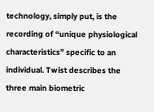technology, simply put, is the recording of “unique physiological characteristics” specific to an individual. Twist describes the three main biometric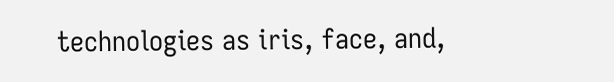technologies as iris, face, and,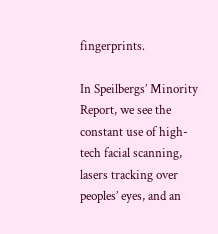fingerprints.

In Speilbergs’ Minority Report, we see the constant use of high-tech facial scanning, lasers tracking over peoples’ eyes, and an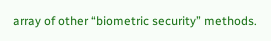array of other “biometric security” methods.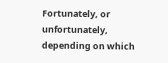Fortunately, or unfortunately, depending on which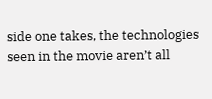side one takes, the technologies seen in the movie aren’t all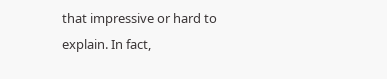that impressive or hard to explain. In fact,